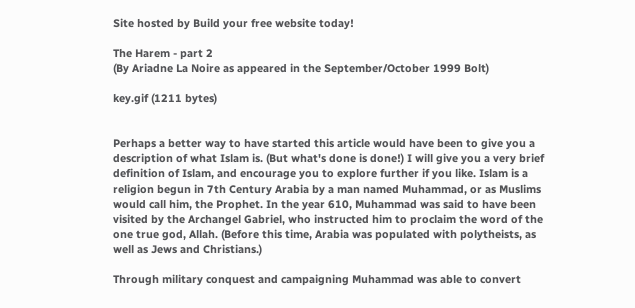Site hosted by Build your free website today!

The Harem - part 2
(By Ariadne La Noire as appeared in the September/October 1999 Bolt)

key.gif (1211 bytes)


Perhaps a better way to have started this article would have been to give you a description of what Islam is. (But what's done is done!) I will give you a very brief definition of Islam, and encourage you to explore further if you like. Islam is a religion begun in 7th Century Arabia by a man named Muhammad, or as Muslims would call him, the Prophet. In the year 610, Muhammad was said to have been visited by the Archangel Gabriel, who instructed him to proclaim the word of the one true god, Allah. (Before this time, Arabia was populated with polytheists, as well as Jews and Christians.)

Through military conquest and campaigning Muhammad was able to convert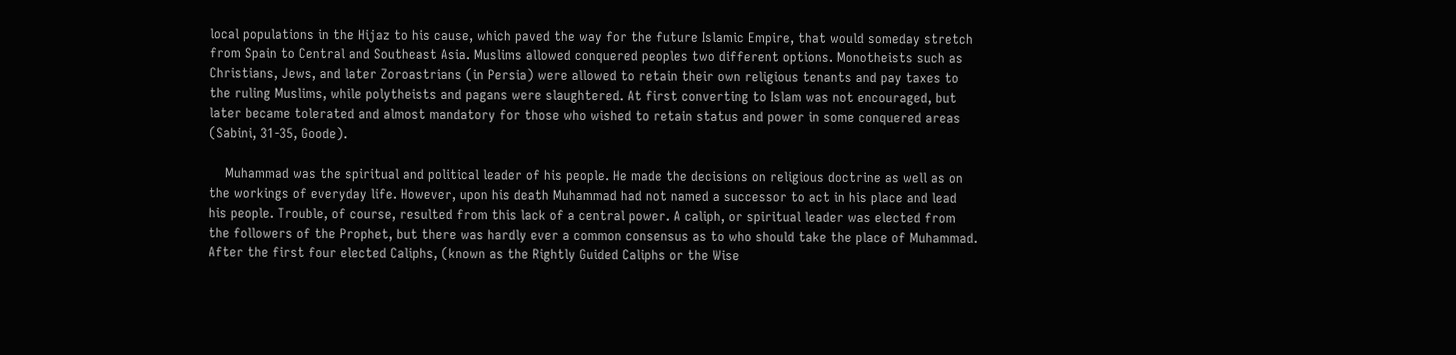local populations in the Hijaz to his cause, which paved the way for the future Islamic Empire, that would someday stretch from Spain to Central and Southeast Asia. Muslims allowed conquered peoples two different options. Monotheists such as Christians, Jews, and later Zoroastrians (in Persia) were allowed to retain their own religious tenants and pay taxes to the ruling Muslims, while polytheists and pagans were slaughtered. At first converting to Islam was not encouraged, but later became tolerated and almost mandatory for those who wished to retain status and power in some conquered areas (Sabini, 31-35, Goode).

    Muhammad was the spiritual and political leader of his people. He made the decisions on religious doctrine as well as on the workings of everyday life. However, upon his death Muhammad had not named a successor to act in his place and lead his people. Trouble, of course, resulted from this lack of a central power. A caliph, or spiritual leader was elected from the followers of the Prophet, but there was hardly ever a common consensus as to who should take the place of Muhammad. After the first four elected Caliphs, (known as the Rightly Guided Caliphs or the Wise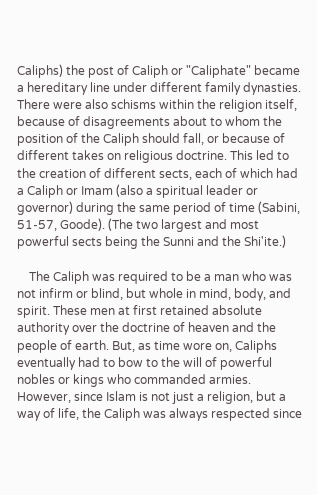Caliphs) the post of Caliph or "Caliphate" became a hereditary line under different family dynasties. There were also schisms within the religion itself, because of disagreements about to whom the position of the Caliph should fall, or because of different takes on religious doctrine. This led to the creation of different sects, each of which had a Caliph or Imam (also a spiritual leader or governor) during the same period of time (Sabini, 51-57, Goode). (The two largest and most powerful sects being the Sunni and the Shi'ite.)

    The Caliph was required to be a man who was not infirm or blind, but whole in mind, body, and spirit. These men at first retained absolute authority over the doctrine of heaven and the people of earth. But, as time wore on, Caliphs eventually had to bow to the will of powerful nobles or kings who commanded armies. However, since Islam is not just a religion, but a way of life, the Caliph was always respected since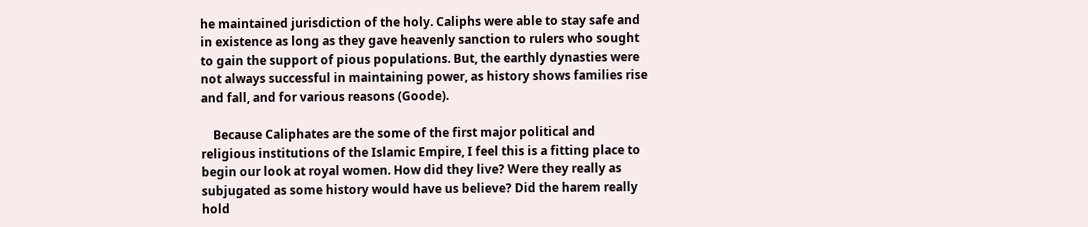he maintained jurisdiction of the holy. Caliphs were able to stay safe and in existence as long as they gave heavenly sanction to rulers who sought to gain the support of pious populations. But, the earthly dynasties were not always successful in maintaining power, as history shows families rise and fall, and for various reasons (Goode).

    Because Caliphates are the some of the first major political and religious institutions of the Islamic Empire, I feel this is a fitting place to begin our look at royal women. How did they live? Were they really as subjugated as some history would have us believe? Did the harem really hold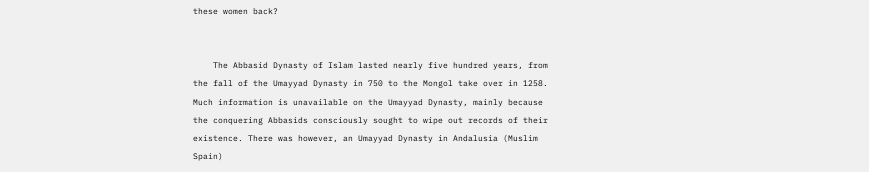these women back?


    The Abbasid Dynasty of Islam lasted nearly five hundred years, from the fall of the Umayyad Dynasty in 750 to the Mongol take over in 1258. Much information is unavailable on the Umayyad Dynasty, mainly because the conquering Abbasids consciously sought to wipe out records of their existence. There was however, an Umayyad Dynasty in Andalusia (Muslim Spain)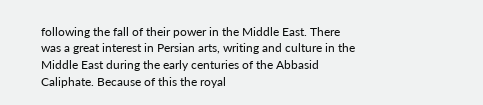following the fall of their power in the Middle East. There was a great interest in Persian arts, writing and culture in the Middle East during the early centuries of the Abbasid Caliphate. Because of this the royal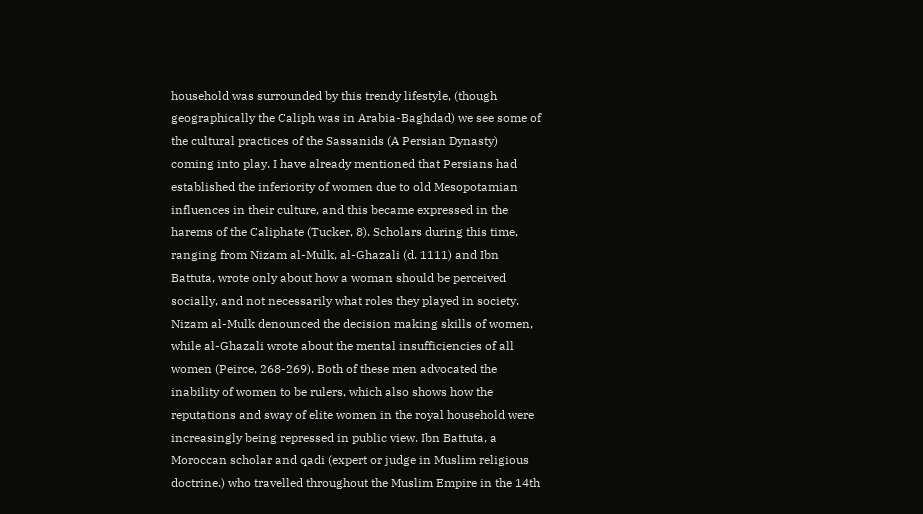household was surrounded by this trendy lifestyle, (though geographically the Caliph was in Arabia-Baghdad) we see some of the cultural practices of the Sassanids (A Persian Dynasty) coming into play. I have already mentioned that Persians had established the inferiority of women due to old Mesopotamian influences in their culture, and this became expressed in the harems of the Caliphate (Tucker, 8). Scholars during this time, ranging from Nizam al-Mulk, al-Ghazali (d. 1111) and Ibn Battuta, wrote only about how a woman should be perceived socially, and not necessarily what roles they played in society. Nizam al-Mulk denounced the decision making skills of women, while al-Ghazali wrote about the mental insufficiencies of all women (Peirce, 268-269). Both of these men advocated the inability of women to be rulers, which also shows how the reputations and sway of elite women in the royal household were increasingly being repressed in public view. Ibn Battuta, a Moroccan scholar and qadi (expert or judge in Muslim religious doctrine.) who travelled throughout the Muslim Empire in the 14th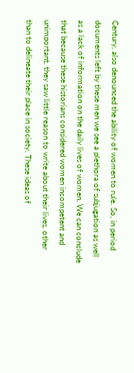Century, also denounced the ability of women to rule. So, in period documents left by these men we see a plethora of subjugation as well as a lack of information on the daily lives of women. We can conclude that because these historians considered women incompetent and unimportant, they saw little reason to write about their lives, other than to delineate their place in society. These ideas of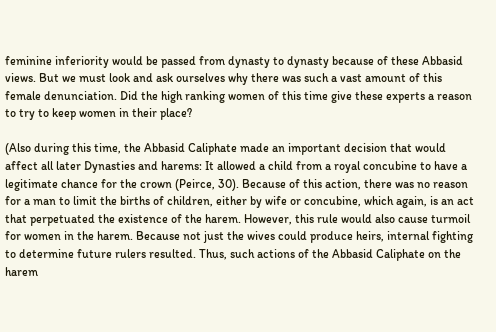feminine inferiority would be passed from dynasty to dynasty because of these Abbasid views. But we must look and ask ourselves why there was such a vast amount of this female denunciation. Did the high ranking women of this time give these experts a reason to try to keep women in their place?

(Also during this time, the Abbasid Caliphate made an important decision that would affect all later Dynasties and harems: It allowed a child from a royal concubine to have a legitimate chance for the crown (Peirce, 30). Because of this action, there was no reason for a man to limit the births of children, either by wife or concubine, which again, is an act that perpetuated the existence of the harem. However, this rule would also cause turmoil for women in the harem. Because not just the wives could produce heirs, internal fighting to determine future rulers resulted. Thus, such actions of the Abbasid Caliphate on the harem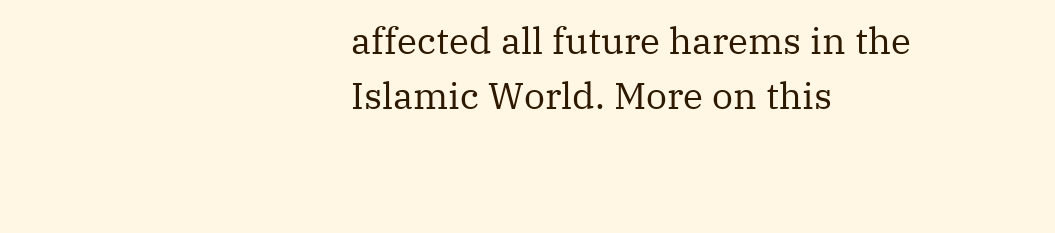affected all future harems in the Islamic World. More on this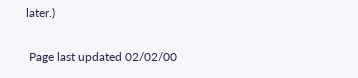later.)

 Page last updated 02/02/00